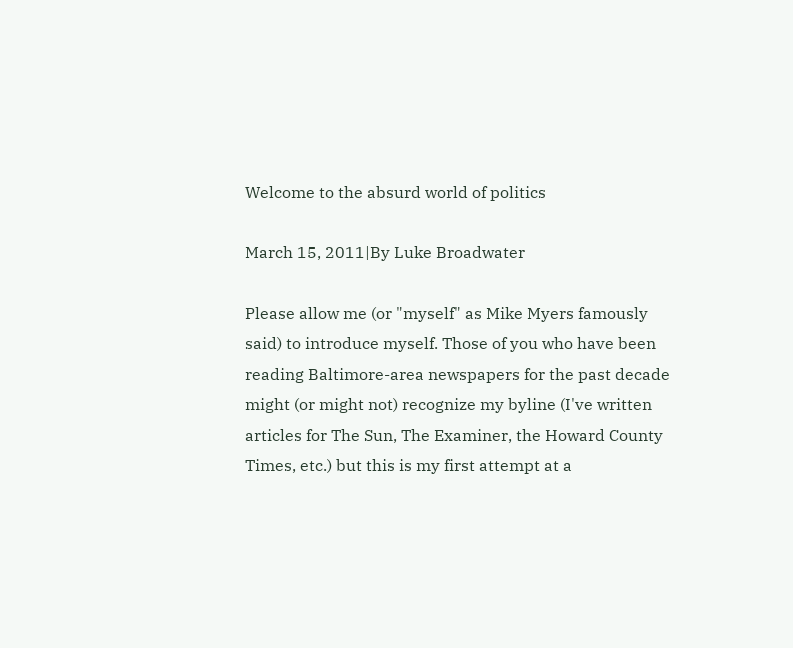Welcome to the absurd world of politics

March 15, 2011|By Luke Broadwater

Please allow me (or "myself" as Mike Myers famously said) to introduce myself. Those of you who have been reading Baltimore-area newspapers for the past decade might (or might not) recognize my byline (I've written articles for The Sun, The Examiner, the Howard County Times, etc.) but this is my first attempt at a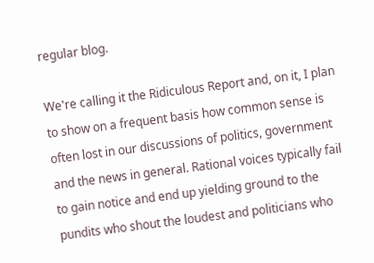regular blog.

We're calling it the Ridiculous Report and, on it, I plan to show on a frequent basis how common sense is often lost in our discussions of politics, government and the news in general. Rational voices typically fail to gain notice and end up yielding ground to the pundits who shout the loudest and politicians who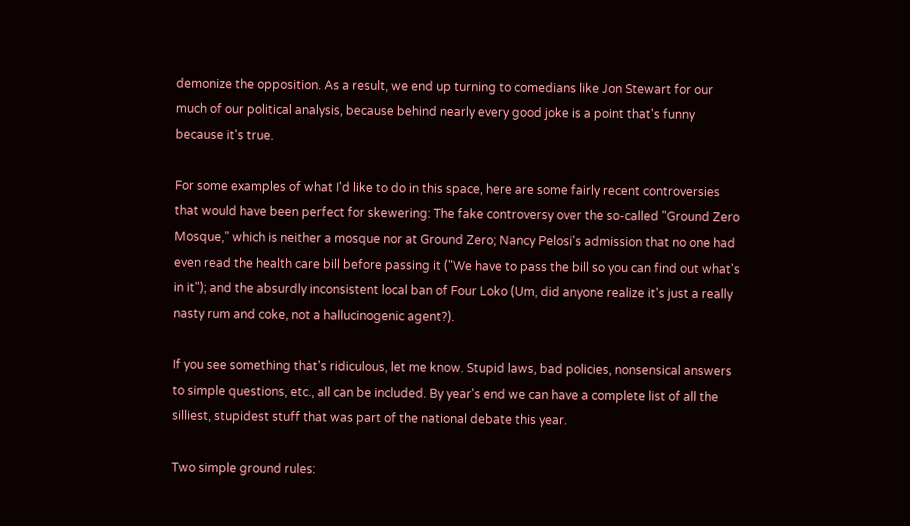demonize the opposition. As a result, we end up turning to comedians like Jon Stewart for our much of our political analysis, because behind nearly every good joke is a point that's funny because it's true.

For some examples of what I'd like to do in this space, here are some fairly recent controversies that would have been perfect for skewering: The fake controversy over the so-called "Ground Zero Mosque," which is neither a mosque nor at Ground Zero; Nancy Pelosi's admission that no one had even read the health care bill before passing it ("We have to pass the bill so you can find out what's in it"); and the absurdly inconsistent local ban of Four Loko (Um, did anyone realize it's just a really nasty rum and coke, not a hallucinogenic agent?).

If you see something that's ridiculous, let me know. Stupid laws, bad policies, nonsensical answers to simple questions, etc., all can be included. By year's end we can have a complete list of all the silliest, stupidest stuff that was part of the national debate this year.

Two simple ground rules: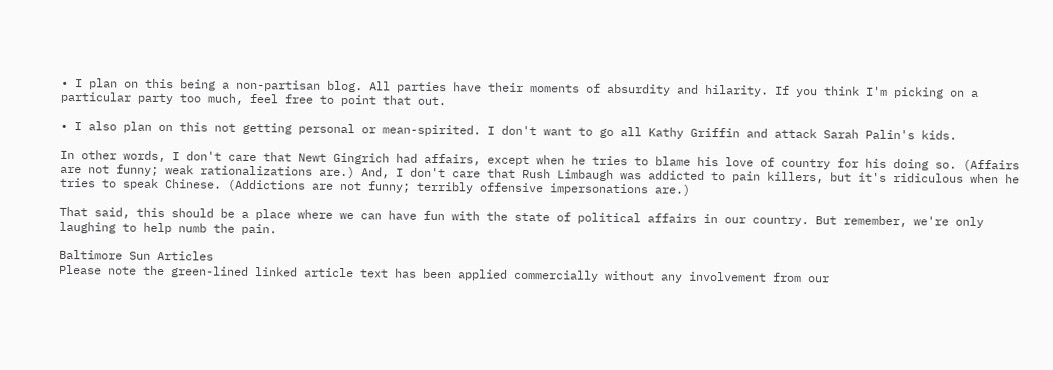• I plan on this being a non-partisan blog. All parties have their moments of absurdity and hilarity. If you think I'm picking on a particular party too much, feel free to point that out.

• I also plan on this not getting personal or mean-spirited. I don't want to go all Kathy Griffin and attack Sarah Palin's kids.

In other words, I don't care that Newt Gingrich had affairs, except when he tries to blame his love of country for his doing so. (Affairs are not funny; weak rationalizations are.) And, I don't care that Rush Limbaugh was addicted to pain killers, but it's ridiculous when he tries to speak Chinese. (Addictions are not funny; terribly offensive impersonations are.)

That said, this should be a place where we can have fun with the state of political affairs in our country. But remember, we're only laughing to help numb the pain.

Baltimore Sun Articles
Please note the green-lined linked article text has been applied commercially without any involvement from our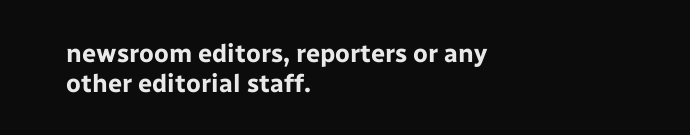newsroom editors, reporters or any other editorial staff.